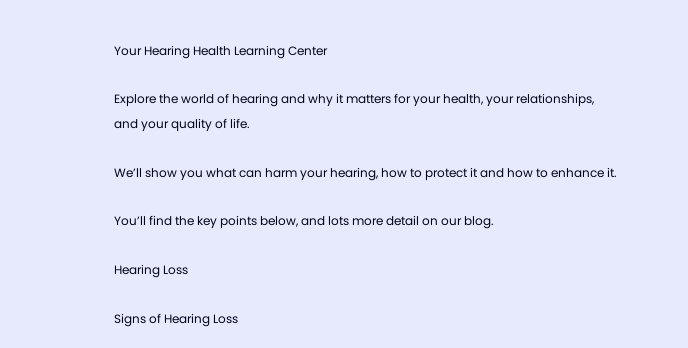Your Hearing Health Learning Center

Explore the world of hearing and why it matters for your health, your relationships, and your quality of life.

We’ll show you what can harm your hearing, how to protect it and how to enhance it.

You’ll find the key points below, and lots more detail on our blog.

Hearing Loss

Signs of Hearing Loss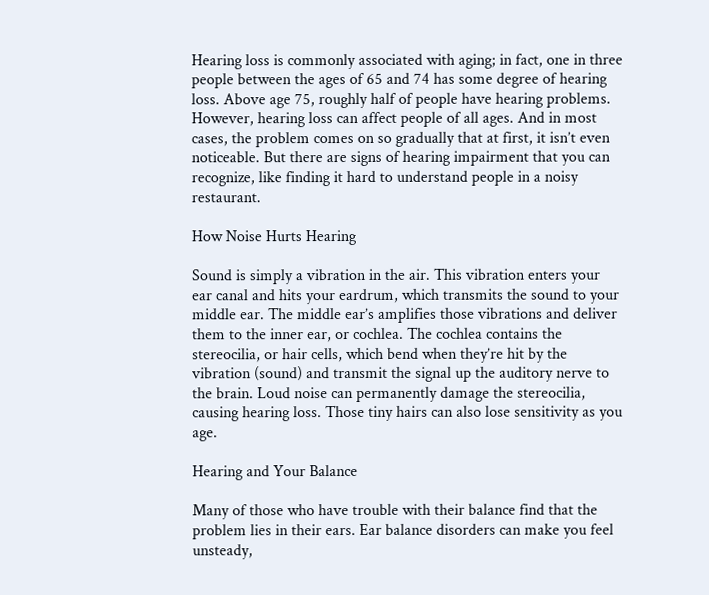Hearing loss is commonly associated with aging; in fact, one in three people between the ages of 65 and 74 has some degree of hearing loss. Above age 75, roughly half of people have hearing problems. However, hearing loss can affect people of all ages. And in most cases, the problem comes on so gradually that at first, it isn’t even noticeable. But there are signs of hearing impairment that you can recognize, like finding it hard to understand people in a noisy restaurant.

How Noise Hurts Hearing

Sound is simply a vibration in the air. This vibration enters your ear canal and hits your eardrum, which transmits the sound to your middle ear. The middle ear’s amplifies those vibrations and deliver them to the inner ear, or cochlea. The cochlea contains the stereocilia, or hair cells, which bend when they’re hit by the vibration (sound) and transmit the signal up the auditory nerve to the brain. Loud noise can permanently damage the stereocilia, causing hearing loss. Those tiny hairs can also lose sensitivity as you age.

Hearing and Your Balance

Many of those who have trouble with their balance find that the problem lies in their ears. Ear balance disorders can make you feel unsteady,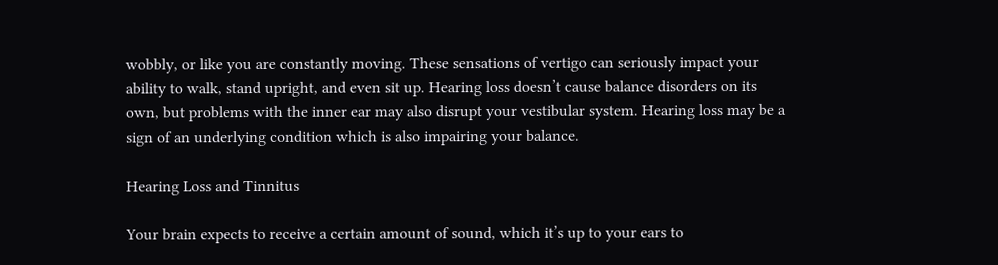wobbly, or like you are constantly moving. These sensations of vertigo can seriously impact your ability to walk, stand upright, and even sit up. Hearing loss doesn’t cause balance disorders on its own, but problems with the inner ear may also disrupt your vestibular system. Hearing loss may be a sign of an underlying condition which is also impairing your balance.

Hearing Loss and Tinnitus

Your brain expects to receive a certain amount of sound, which it’s up to your ears to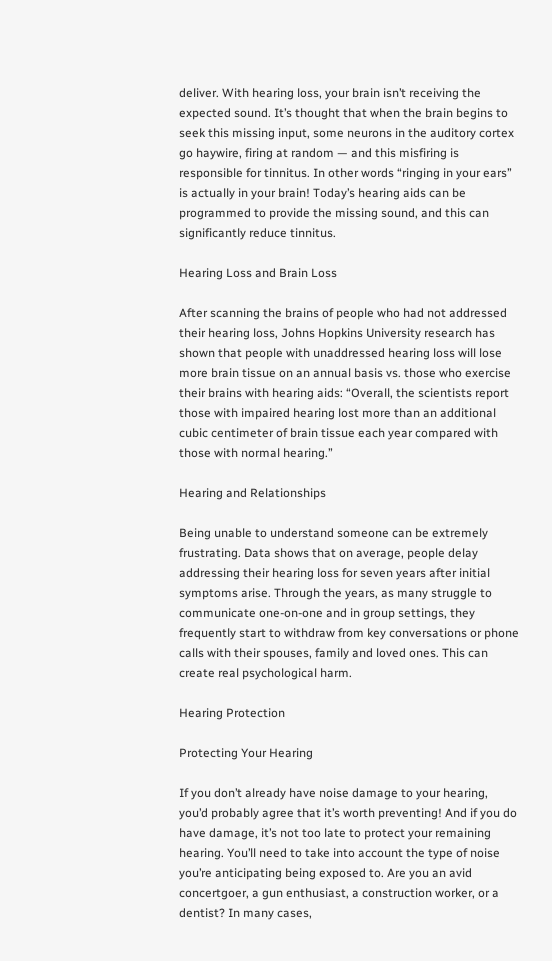deliver. With hearing loss, your brain isn’t receiving the expected sound. It’s thought that when the brain begins to seek this missing input, some neurons in the auditory cortex go haywire, firing at random — and this misfiring is responsible for tinnitus. In other words “ringing in your ears” is actually in your brain! Today’s hearing aids can be programmed to provide the missing sound, and this can significantly reduce tinnitus.

Hearing Loss and Brain Loss

After scanning the brains of people who had not addressed their hearing loss, Johns Hopkins University research has shown that people with unaddressed hearing loss will lose more brain tissue on an annual basis vs. those who exercise their brains with hearing aids: “Overall, the scientists report those with impaired hearing lost more than an additional cubic centimeter of brain tissue each year compared with those with normal hearing.”

Hearing and Relationships

Being unable to understand someone can be extremely frustrating. Data shows that on average, people delay addressing their hearing loss for seven years after initial symptoms arise. Through the years, as many struggle to communicate one-on-one and in group settings, they frequently start to withdraw from key conversations or phone calls with their spouses, family and loved ones. This can create real psychological harm.

Hearing Protection

Protecting Your Hearing

If you don’t already have noise damage to your hearing, you’d probably agree that it’s worth preventing! And if you do have damage, it’s not too late to protect your remaining hearing. You’ll need to take into account the type of noise you’re anticipating being exposed to. Are you an avid concertgoer, a gun enthusiast, a construction worker, or a dentist? In many cases,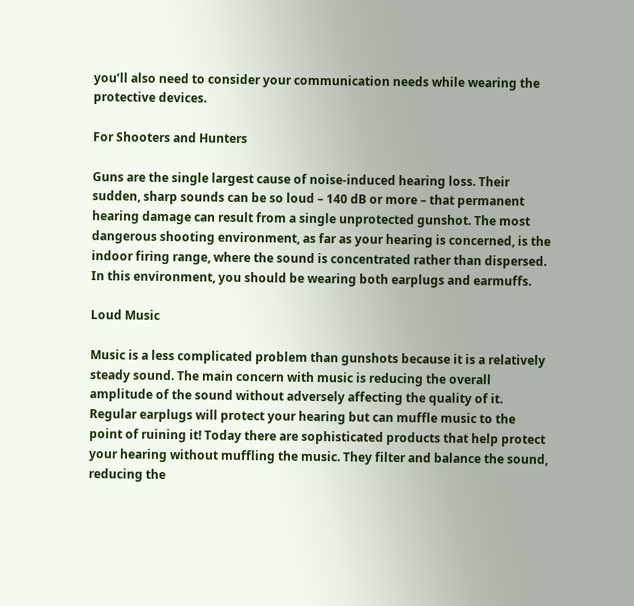you’ll also need to consider your communication needs while wearing the protective devices.

For Shooters and Hunters

Guns are the single largest cause of noise-induced hearing loss. Their sudden, sharp sounds can be so loud – 140 dB or more – that permanent hearing damage can result from a single unprotected gunshot. The most dangerous shooting environment, as far as your hearing is concerned, is the indoor firing range, where the sound is concentrated rather than dispersed. In this environment, you should be wearing both earplugs and earmuffs.

Loud Music

Music is a less complicated problem than gunshots because it is a relatively steady sound. The main concern with music is reducing the overall amplitude of the sound without adversely affecting the quality of it. Regular earplugs will protect your hearing but can muffle music to the point of ruining it! Today there are sophisticated products that help protect your hearing without muffling the music. They filter and balance the sound, reducing the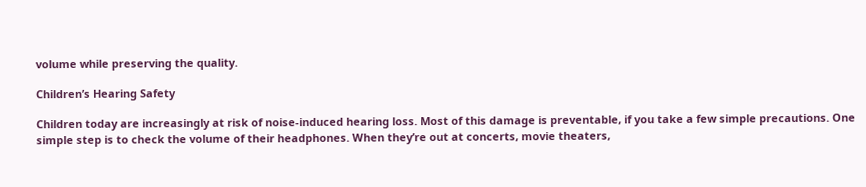volume while preserving the quality.

Children’s Hearing Safety

Children today are increasingly at risk of noise-induced hearing loss. Most of this damage is preventable, if you take a few simple precautions. One simple step is to check the volume of their headphones. When they’re out at concerts, movie theaters,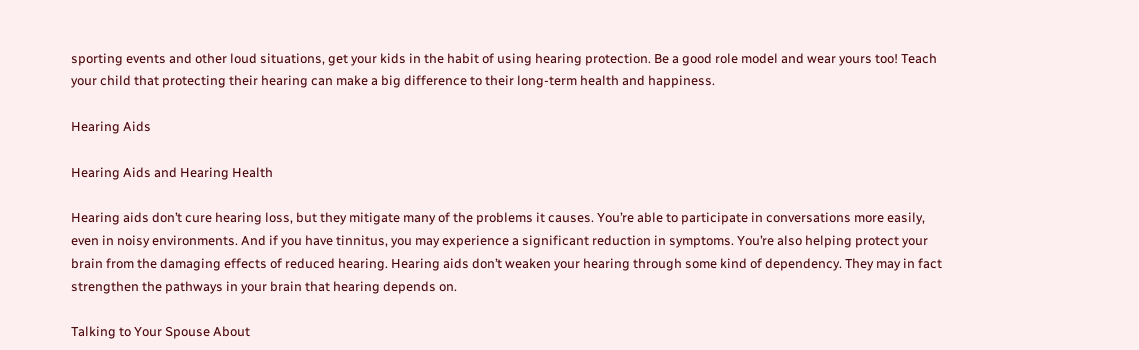sporting events and other loud situations, get your kids in the habit of using hearing protection. Be a good role model and wear yours too! Teach your child that protecting their hearing can make a big difference to their long-term health and happiness.

Hearing Aids

Hearing Aids and Hearing Health

Hearing aids don’t cure hearing loss, but they mitigate many of the problems it causes. You’re able to participate in conversations more easily, even in noisy environments. And if you have tinnitus, you may experience a significant reduction in symptoms. You’re also helping protect your brain from the damaging effects of reduced hearing. Hearing aids don’t weaken your hearing through some kind of dependency. They may in fact strengthen the pathways in your brain that hearing depends on.

Talking to Your Spouse About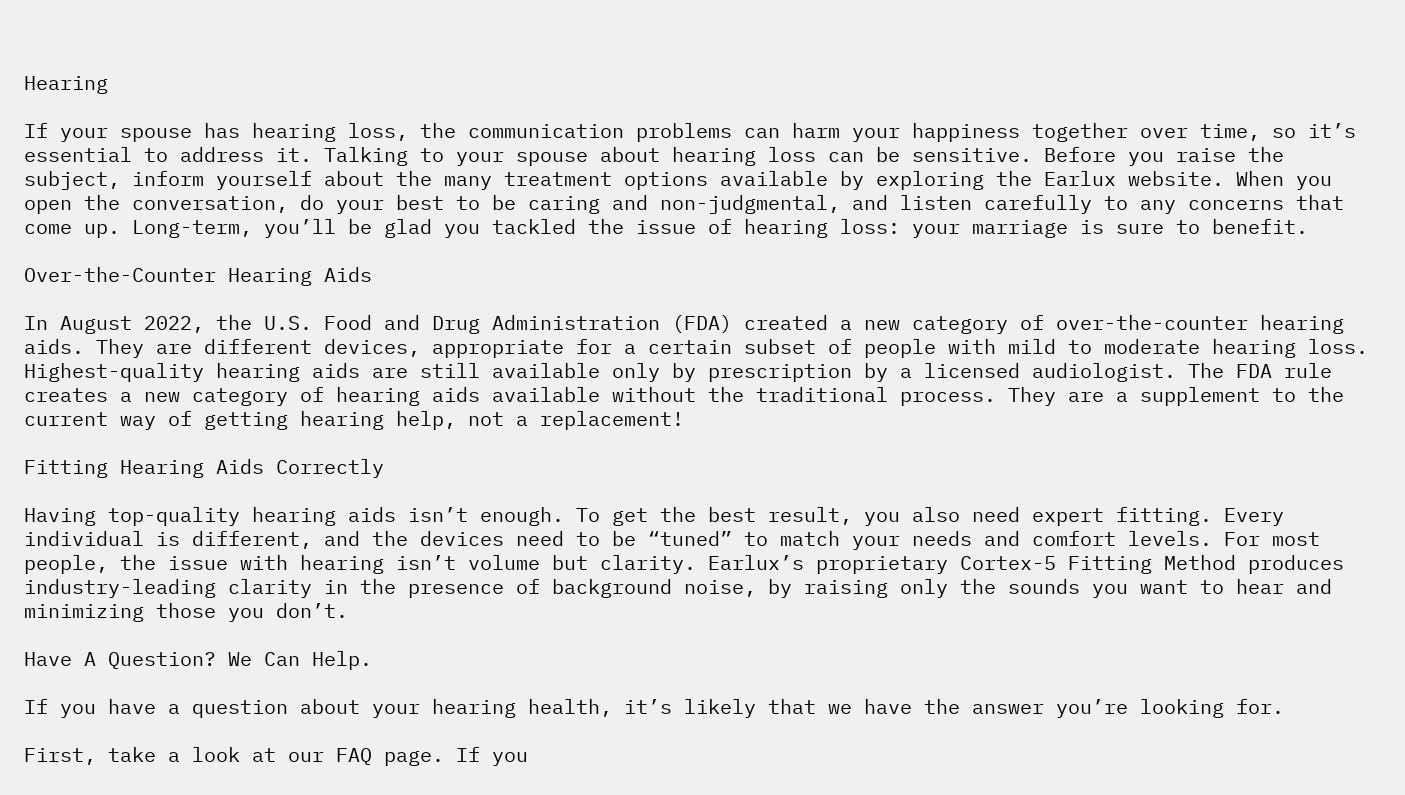Hearing

If your spouse has hearing loss, the communication problems can harm your happiness together over time, so it’s essential to address it. Talking to your spouse about hearing loss can be sensitive. Before you raise the subject, inform yourself about the many treatment options available by exploring the Earlux website. When you open the conversation, do your best to be caring and non-judgmental, and listen carefully to any concerns that come up. Long-term, you’ll be glad you tackled the issue of hearing loss: your marriage is sure to benefit.

Over-the-Counter Hearing Aids

In August 2022, the U.S. Food and Drug Administration (FDA) created a new category of over-the-counter hearing aids. They are different devices, appropriate for a certain subset of people with mild to moderate hearing loss. Highest-quality hearing aids are still available only by prescription by a licensed audiologist. The FDA rule creates a new category of hearing aids available without the traditional process. They are a supplement to the current way of getting hearing help, not a replacement!

Fitting Hearing Aids Correctly

Having top-quality hearing aids isn’t enough. To get the best result, you also need expert fitting. Every individual is different, and the devices need to be “tuned” to match your needs and comfort levels. For most people, the issue with hearing isn’t volume but clarity. Earlux’s proprietary Cortex-5 Fitting Method produces industry-leading clarity in the presence of background noise, by raising only the sounds you want to hear and minimizing those you don’t.

Have A Question? We Can Help.

If you have a question about your hearing health, it’s likely that we have the answer you’re looking for.

First, take a look at our FAQ page. If you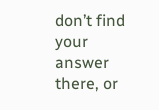don’t find your answer there, or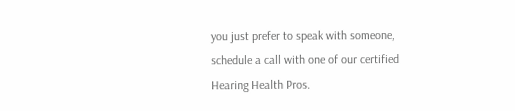you just prefer to speak with someone, schedule a call with one of our certified Hearing Health Pros.